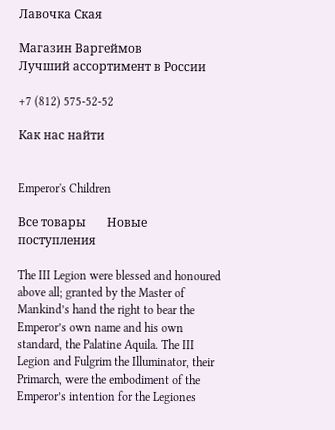Лавочка Ская

Магазин Варгеймов
Лучший ассортимент в России

+7 (812) 575-52-52

Как нас найти


Emperor's Children

Все товары       Новые поступления

The III Legion were blessed and honoured above all; granted by the Master of Mankind’s hand the right to bear the Emperor’s own name and his own standard, the Palatine Aquila. The III Legion and Fulgrim the Illuminator, their Primarch, were the embodiment of the Emperor’s intention for the Legiones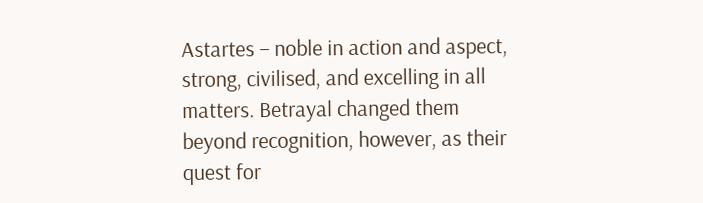Astartes – noble in action and aspect, strong, civilised, and excelling in all matters. Betrayal changed them beyond recognition, however, as their quest for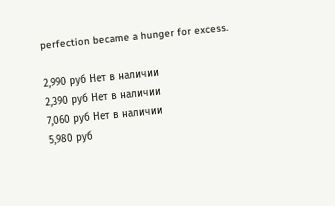perfection became a hunger for excess.

2,990 руб Нет в наличии
2,390 руб Нет в наличии
7,060 руб Нет в наличии
5,980 руб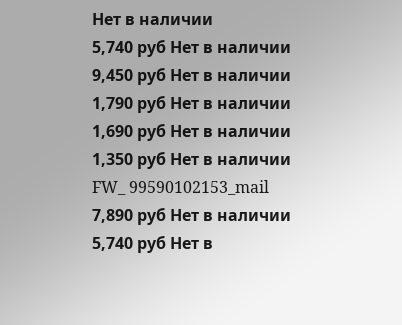Нет в наличии
5,740 руб Нет в наличии
9,450 руб Нет в наличии
1,790 руб Нет в наличии
1,690 руб Нет в наличии
1,350 руб Нет в наличии
FW_ 99590102153_mail
7,890 руб Нет в наличии
5,740 руб Нет в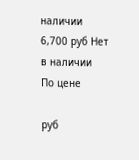наличии
6,700 руб Нет в наличии
По цене

руб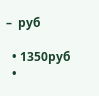–  руб

  • 1350руб
  •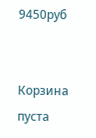9450руб


Корзина пуста